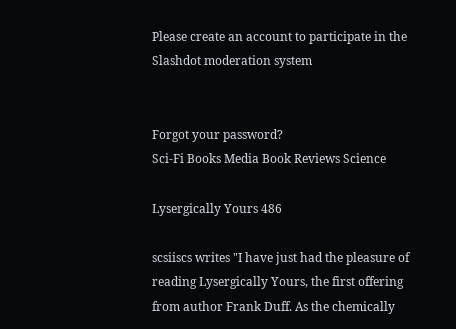Please create an account to participate in the Slashdot moderation system


Forgot your password?
Sci-Fi Books Media Book Reviews Science

Lysergically Yours 486

scsiiscs writes "I have just had the pleasure of reading Lysergically Yours, the first offering from author Frank Duff. As the chemically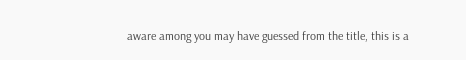aware among you may have guessed from the title, this is a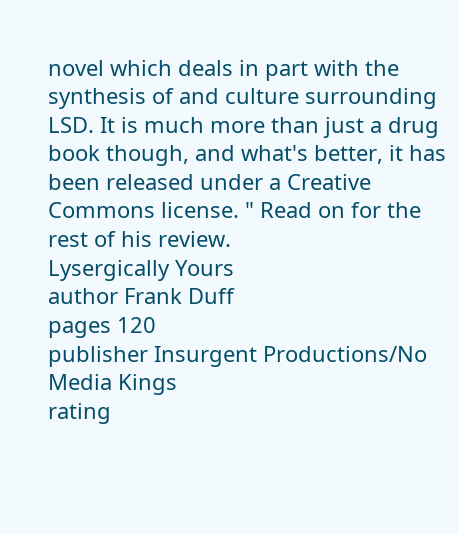novel which deals in part with the synthesis of and culture surrounding LSD. It is much more than just a drug book though, and what's better, it has been released under a Creative Commons license. " Read on for the rest of his review.
Lysergically Yours
author Frank Duff
pages 120
publisher Insurgent Productions/No Media Kings
rating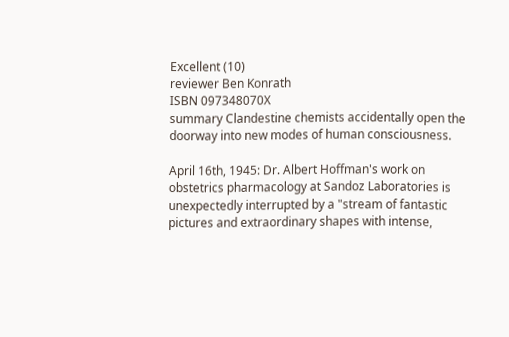Excellent (10)
reviewer Ben Konrath
ISBN 097348070X
summary Clandestine chemists accidentally open the doorway into new modes of human consciousness.

April 16th, 1945: Dr. Albert Hoffman's work on obstetrics pharmacology at Sandoz Laboratories is unexpectedly interrupted by a "stream of fantastic pictures and extraordinary shapes with intense,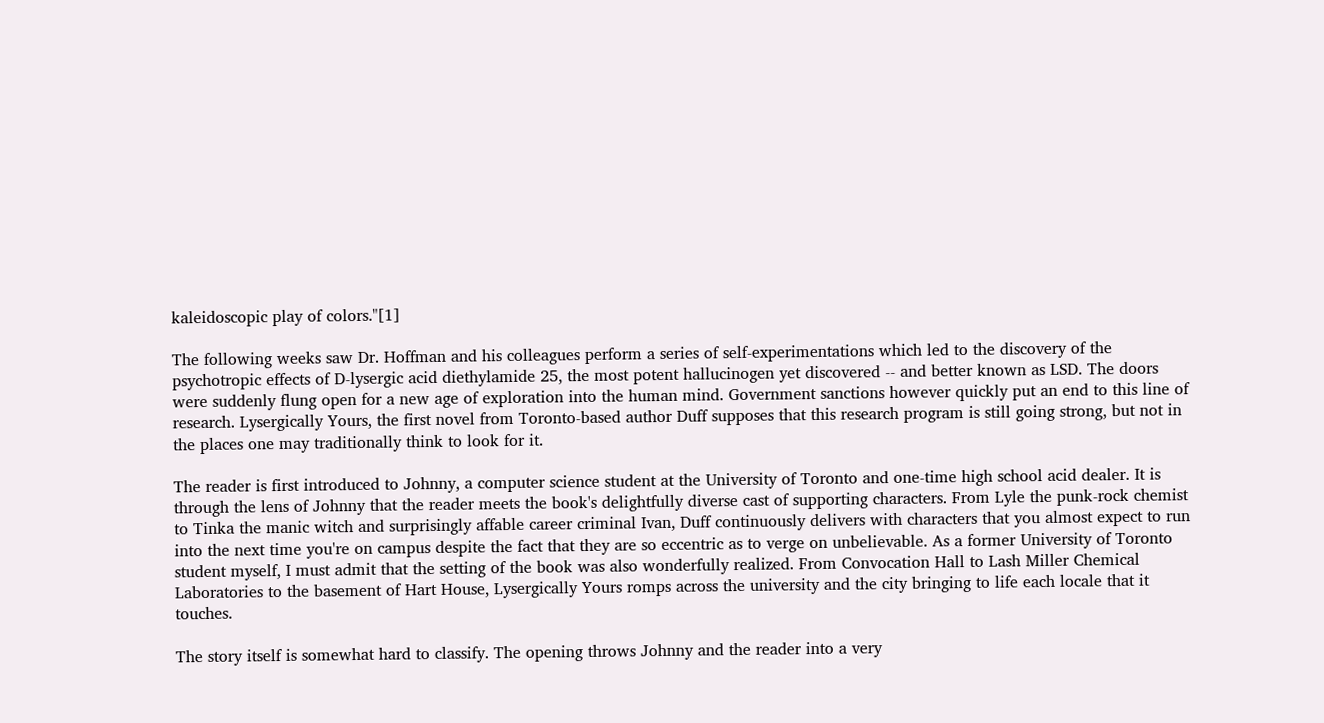kaleidoscopic play of colors."[1]

The following weeks saw Dr. Hoffman and his colleagues perform a series of self-experimentations which led to the discovery of the psychotropic effects of D-lysergic acid diethylamide 25, the most potent hallucinogen yet discovered -- and better known as LSD. The doors were suddenly flung open for a new age of exploration into the human mind. Government sanctions however quickly put an end to this line of research. Lysergically Yours, the first novel from Toronto-based author Duff supposes that this research program is still going strong, but not in the places one may traditionally think to look for it.

The reader is first introduced to Johnny, a computer science student at the University of Toronto and one-time high school acid dealer. It is through the lens of Johnny that the reader meets the book's delightfully diverse cast of supporting characters. From Lyle the punk-rock chemist to Tinka the manic witch and surprisingly affable career criminal Ivan, Duff continuously delivers with characters that you almost expect to run into the next time you're on campus despite the fact that they are so eccentric as to verge on unbelievable. As a former University of Toronto student myself, I must admit that the setting of the book was also wonderfully realized. From Convocation Hall to Lash Miller Chemical Laboratories to the basement of Hart House, Lysergically Yours romps across the university and the city bringing to life each locale that it touches.

The story itself is somewhat hard to classify. The opening throws Johnny and the reader into a very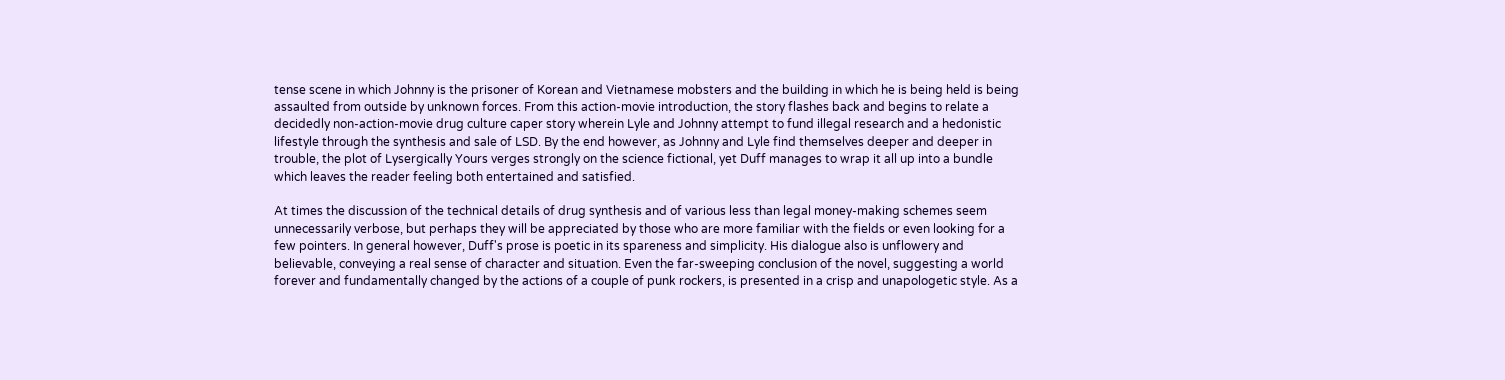tense scene in which Johnny is the prisoner of Korean and Vietnamese mobsters and the building in which he is being held is being assaulted from outside by unknown forces. From this action-movie introduction, the story flashes back and begins to relate a decidedly non-action-movie drug culture caper story wherein Lyle and Johnny attempt to fund illegal research and a hedonistic lifestyle through the synthesis and sale of LSD. By the end however, as Johnny and Lyle find themselves deeper and deeper in trouble, the plot of Lysergically Yours verges strongly on the science fictional, yet Duff manages to wrap it all up into a bundle which leaves the reader feeling both entertained and satisfied.

At times the discussion of the technical details of drug synthesis and of various less than legal money-making schemes seem unnecessarily verbose, but perhaps they will be appreciated by those who are more familiar with the fields or even looking for a few pointers. In general however, Duff's prose is poetic in its spareness and simplicity. His dialogue also is unflowery and believable, conveying a real sense of character and situation. Even the far-sweeping conclusion of the novel, suggesting a world forever and fundamentally changed by the actions of a couple of punk rockers, is presented in a crisp and unapologetic style. As a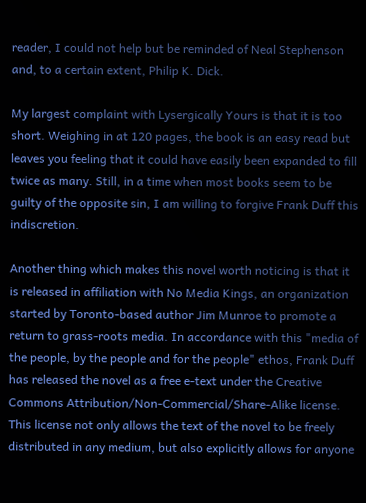reader, I could not help but be reminded of Neal Stephenson and, to a certain extent, Philip K. Dick.

My largest complaint with Lysergically Yours is that it is too short. Weighing in at 120 pages, the book is an easy read but leaves you feeling that it could have easily been expanded to fill twice as many. Still, in a time when most books seem to be guilty of the opposite sin, I am willing to forgive Frank Duff this indiscretion.

Another thing which makes this novel worth noticing is that it is released in affiliation with No Media Kings, an organization started by Toronto-based author Jim Munroe to promote a return to grass-roots media. In accordance with this "media of the people, by the people and for the people" ethos, Frank Duff has released the novel as a free e-text under the Creative Commons Attribution/Non-Commercial/Share-Alike license. This license not only allows the text of the novel to be freely distributed in any medium, but also explicitly allows for anyone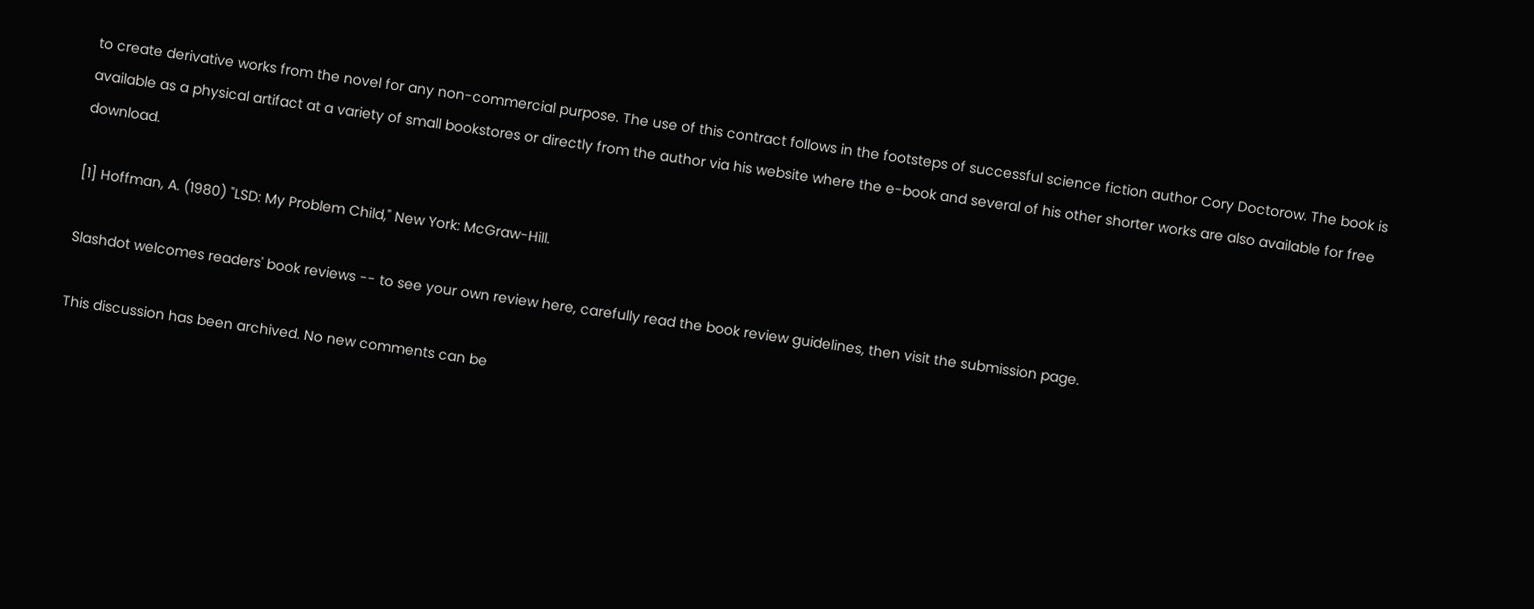to create derivative works from the novel for any non-commercial purpose. The use of this contract follows in the footsteps of successful science fiction author Cory Doctorow. The book is available as a physical artifact at a variety of small bookstores or directly from the author via his website where the e-book and several of his other shorter works are also available for free download.

[1] Hoffman, A. (1980) "LSD: My Problem Child," New York: McGraw-Hill.

Slashdot welcomes readers' book reviews -- to see your own review here, carefully read the book review guidelines, then visit the submission page.

This discussion has been archived. No new comments can be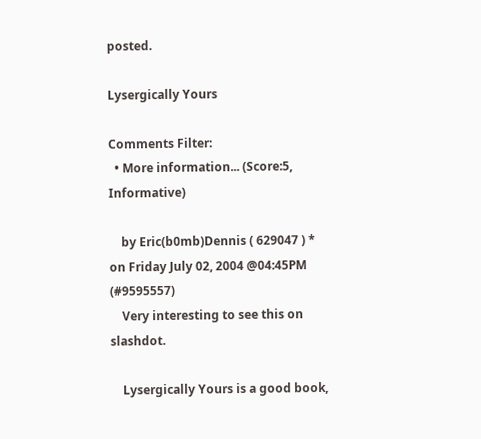posted.

Lysergically Yours

Comments Filter:
  • More information... (Score:5, Informative)

    by Eric(b0mb)Dennis ( 629047 ) * on Friday July 02, 2004 @04:45PM (#9595557)
    Very interesting to see this on slashdot.

    Lysergically Yours is a good book,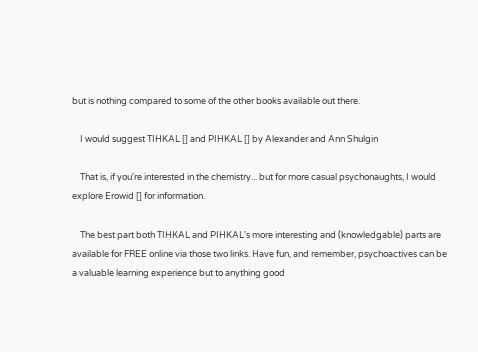but is nothing compared to some of the other books available out there.

    I would suggest TIHKAL [] and PIHKAL [] by Alexander and Ann Shulgin

    That is, if you're interested in the chemistry... but for more casual psychonaughts, I would explore Erowid [] for information.

    The best part both TIHKAL and PIHKAL's more interesting and (knowledgable) parts are available for FREE online via those two links. Have fun, and remember, psychoactives can be a valuable learning experience but to anything good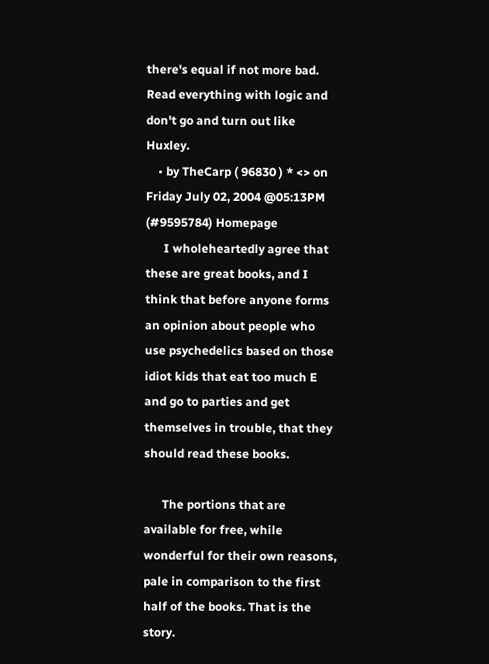there's equal if not more bad. Read everything with logic and don't go and turn out like Huxley.
    • by TheCarp ( 96830 ) * <> on Friday July 02, 2004 @05:13PM (#9595784) Homepage
      I wholeheartedly agree that these are great books, and I think that before anyone forms an opinion about people who use psychedelics based on those idiot kids that eat too much E and go to parties and get themselves in trouble, that they should read these books.

      The portions that are available for free, while wonderful for their own reasons, pale in comparison to the first half of the books. That is the story.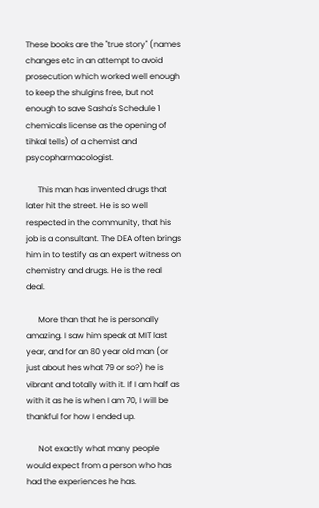These books are the "true story" (names changes etc in an attempt to avoid prosecution which worked well enough to keep the shulgins free, but not enough to save Sasha's Schedule 1 chemicals license as the opening of tihkal tells) of a chemist and psycopharmacologist.

      This man has invented drugs that later hit the street. He is so well respected in the community, that his job is a consultant. The DEA often brings him in to testify as an expert witness on chemistry and drugs. He is the real deal.

      More than that he is personally amazing. I saw him speak at MIT last year, and for an 80 year old man (or just about hes what 79 or so?) he is vibrant and totally with it. If I am half as with it as he is when I am 70, I will be thankful for how I ended up.

      Not exactly what many people would expect from a person who has had the experiences he has.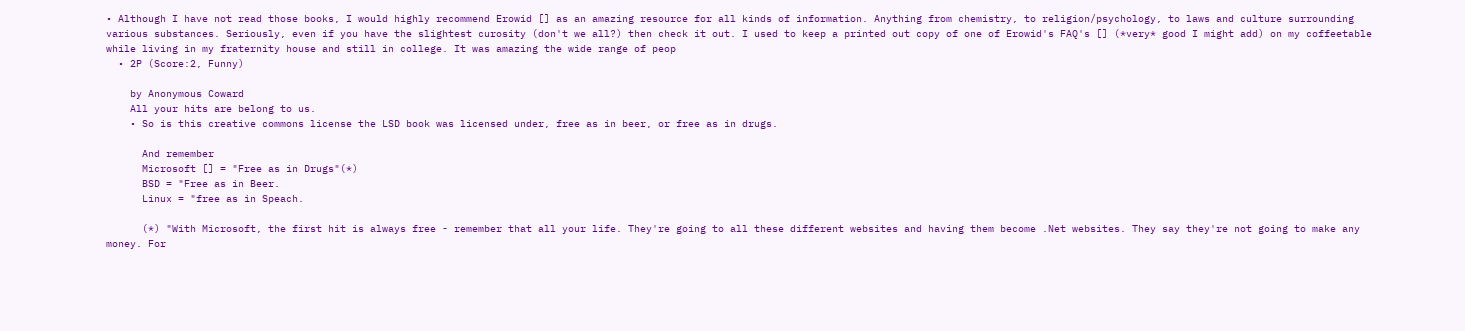• Although I have not read those books, I would highly recommend Erowid [] as an amazing resource for all kinds of information. Anything from chemistry, to religion/psychology, to laws and culture surrounding various substances. Seriously, even if you have the slightest curosity (don't we all?) then check it out. I used to keep a printed out copy of one of Erowid's FAQ's [] (*very* good I might add) on my coffeetable while living in my fraternity house and still in college. It was amazing the wide range of peop
  • 2P (Score:2, Funny)

    by Anonymous Coward
    All your hits are belong to us.
    • So is this creative commons license the LSD book was licensed under, free as in beer, or free as in drugs.

      And remember
      Microsoft [] = "Free as in Drugs"(*)
      BSD = "Free as in Beer.
      Linux = "free as in Speach.

      (*) "With Microsoft, the first hit is always free - remember that all your life. They're going to all these different websites and having them become .Net websites. They say they're not going to make any money. For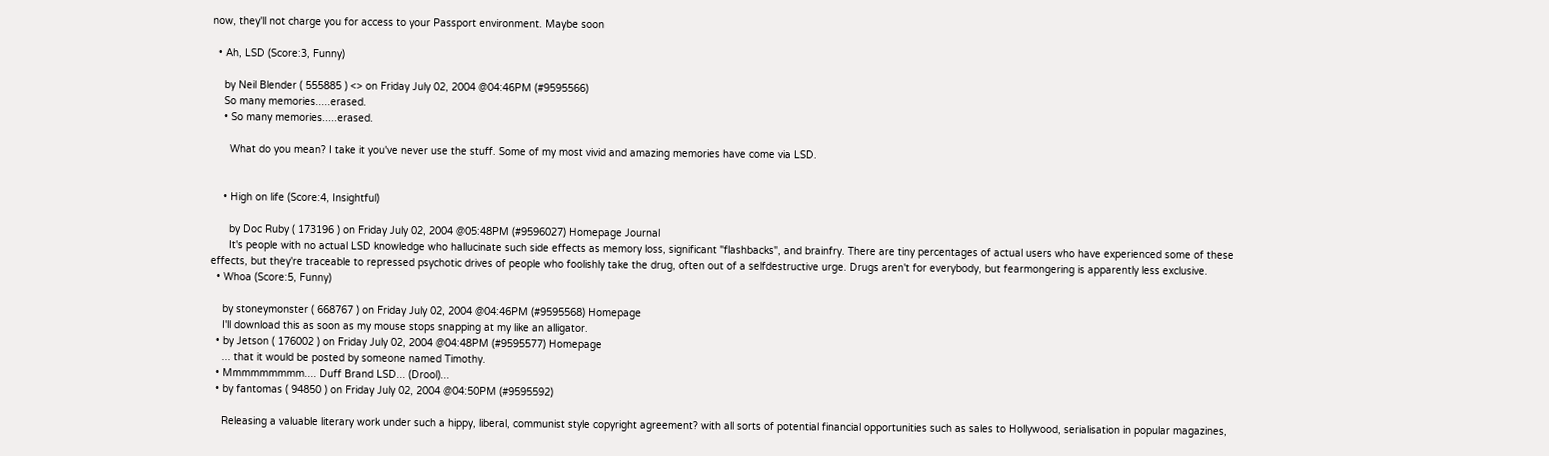now, they'll not charge you for access to your Passport environment. Maybe soon

  • Ah, LSD (Score:3, Funny)

    by Neil Blender ( 555885 ) <> on Friday July 02, 2004 @04:46PM (#9595566)
    So many memories.....erased.
    • So many memories.....erased.

      What do you mean? I take it you've never use the stuff. Some of my most vivid and amazing memories have come via LSD.


    • High on life (Score:4, Insightful)

      by Doc Ruby ( 173196 ) on Friday July 02, 2004 @05:48PM (#9596027) Homepage Journal
      It's people with no actual LSD knowledge who hallucinate such side effects as memory loss, significant "flashbacks", and brainfry. There are tiny percentages of actual users who have experienced some of these effects, but they're traceable to repressed psychotic drives of people who foolishly take the drug, often out of a selfdestructive urge. Drugs aren't for everybody, but fearmongering is apparently less exclusive.
  • Whoa (Score:5, Funny)

    by stoneymonster ( 668767 ) on Friday July 02, 2004 @04:46PM (#9595568) Homepage
    I'll download this as soon as my mouse stops snapping at my like an alligator.
  • by Jetson ( 176002 ) on Friday July 02, 2004 @04:48PM (#9595577) Homepage
    ... that it would be posted by someone named Timothy.
  • Mmmmmmmmm.... Duff Brand LSD... (Drool)...
  • by fantomas ( 94850 ) on Friday July 02, 2004 @04:50PM (#9595592)

    Releasing a valuable literary work under such a hippy, liberal, communist style copyright agreement? with all sorts of potential financial opportunities such as sales to Hollywood, serialisation in popular magazines,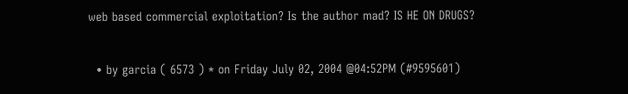web based commercial exploitation? Is the author mad? IS HE ON DRUGS?

  • by garcia ( 6573 ) * on Friday July 02, 2004 @04:52PM (#9595601)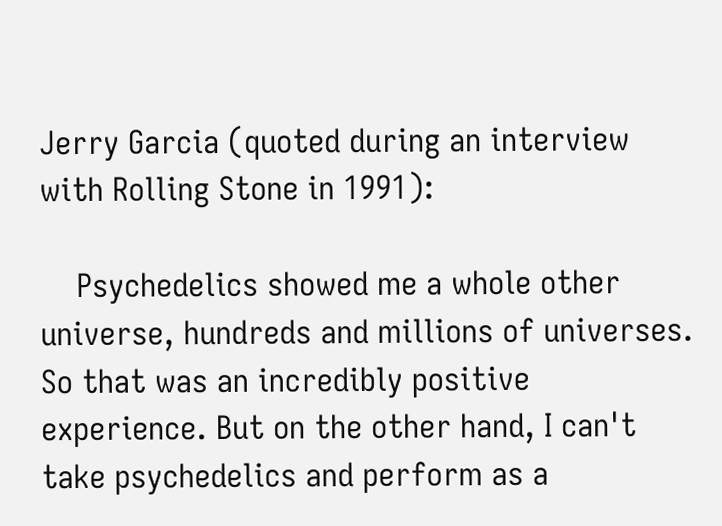Jerry Garcia (quoted during an interview with Rolling Stone in 1991):

    Psychedelics showed me a whole other universe, hundreds and millions of universes. So that was an incredibly positive experience. But on the other hand, I can't take psychedelics and perform as a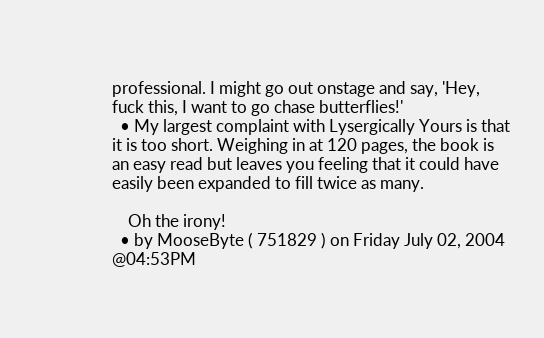professional. I might go out onstage and say, 'Hey, fuck this, I want to go chase butterflies!'
  • My largest complaint with Lysergically Yours is that it is too short. Weighing in at 120 pages, the book is an easy read but leaves you feeling that it could have easily been expanded to fill twice as many.

    Oh the irony!
  • by MooseByte ( 751829 ) on Friday July 02, 2004 @04:53PM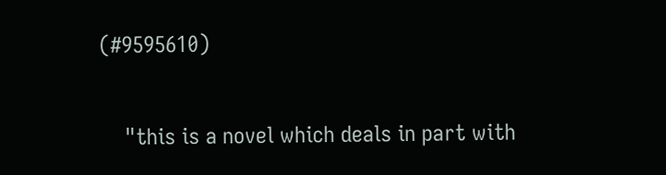(#9595610)

    "this is a novel which deals in part with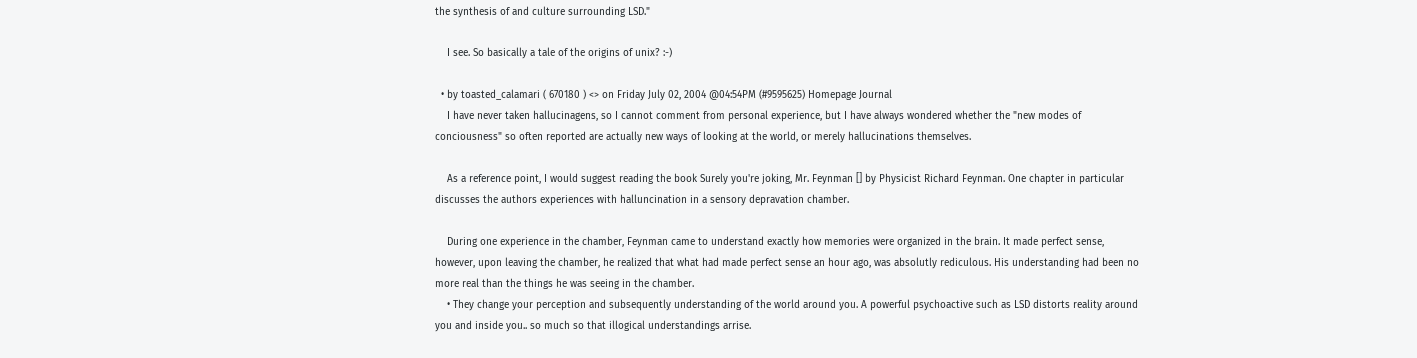the synthesis of and culture surrounding LSD."

    I see. So basically a tale of the origins of unix? :-)

  • by toasted_calamari ( 670180 ) <> on Friday July 02, 2004 @04:54PM (#9595625) Homepage Journal
    I have never taken hallucinagens, so I cannot comment from personal experience, but I have always wondered whether the "new modes of conciousness" so often reported are actually new ways of looking at the world, or merely hallucinations themselves.

    As a reference point, I would suggest reading the book Surely you're joking, Mr. Feynman [] by Physicist Richard Feynman. One chapter in particular discusses the authors experiences with halluncination in a sensory depravation chamber.

    During one experience in the chamber, Feynman came to understand exactly how memories were organized in the brain. It made perfect sense, however, upon leaving the chamber, he realized that what had made perfect sense an hour ago, was absolutly rediculous. His understanding had been no more real than the things he was seeing in the chamber.
    • They change your perception and subsequently understanding of the world around you. A powerful psychoactive such as LSD distorts reality around you and inside you.. so much so that illogical understandings arrise.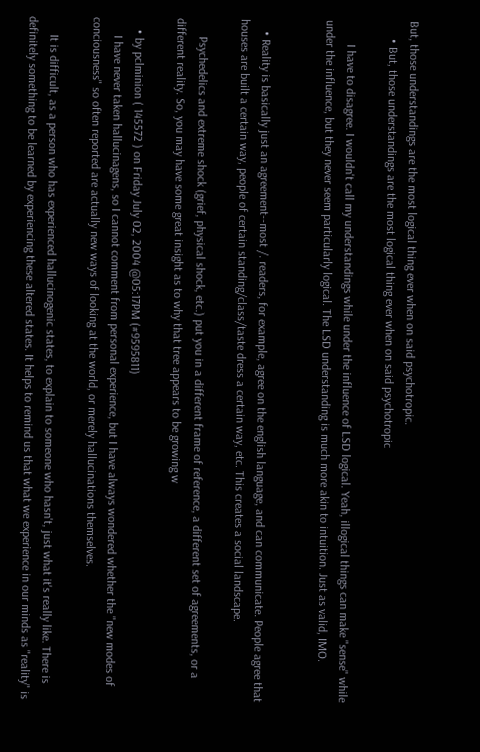But, those understandings are the most logical thing ever when on said psychotropic.
      • But, those understandings are the most logical thing ever when on said psychotropic

        I have to disagree. I wouldn't call my understandings while under the influence of LSD logical. Yeah, illogical things can make "sense" while under the influence, but they never seem particularly logical. The LSD understanding is much more akin to intuition. Just as valid, IMO.


    • Reality is basically just an agreement--most /. readers, for example, agree on the english language, and can communicate. People agree that houses are built a certain way, people of certain standing/class/taste dress a certain way, etc. This creates a social landscape.

      Psychedelics and extreme shock (grief, physical shock, etc.) put you in a different frame of reference, a different set of agreements, or a different reality. So, you may have some great insight as to why that tree appears to be growing w

    • by pclminion ( 145572 ) on Friday July 02, 2004 @05:17PM (#9595811)
      I have never taken hallucinagens, so I cannot comment from personal experience, but I have always wondered whether the "new modes of conciousness" so often reported are actually new ways of looking at the world, or merely hallucinations themselves.

      It is difficult, as a person who has experienced hallucinogenic states, to explain to someone who hasn't, just what it's really like. There is definitely something to be learned by experiencing these altered states. It helps to remind us that what we experience in our minds as "reality" is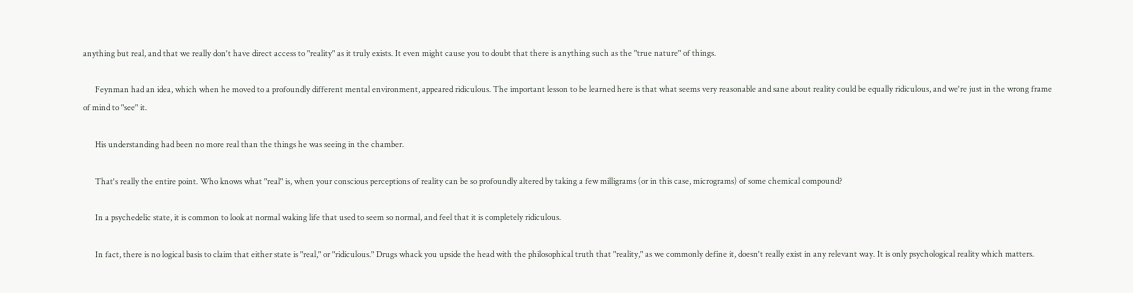anything but real, and that we really don't have direct access to "reality" as it truly exists. It even might cause you to doubt that there is anything such as the "true nature" of things.

      Feynman had an idea, which when he moved to a profoundly different mental environment, appeared ridiculous. The important lesson to be learned here is that what seems very reasonable and sane about reality could be equally ridiculous, and we're just in the wrong frame of mind to "see" it.

      His understanding had been no more real than the things he was seeing in the chamber.

      That's really the entire point. Who knows what "real" is, when your conscious perceptions of reality can be so profoundly altered by taking a few milligrams (or in this case, micrograms) of some chemical compound?

      In a psychedelic state, it is common to look at normal waking life that used to seem so normal, and feel that it is completely ridiculous.

      In fact, there is no logical basis to claim that either state is "real," or "ridiculous." Drugs whack you upside the head with the philosophical truth that "reality," as we commonly define it, doesn't really exist in any relevant way. It is only psychological reality which matters.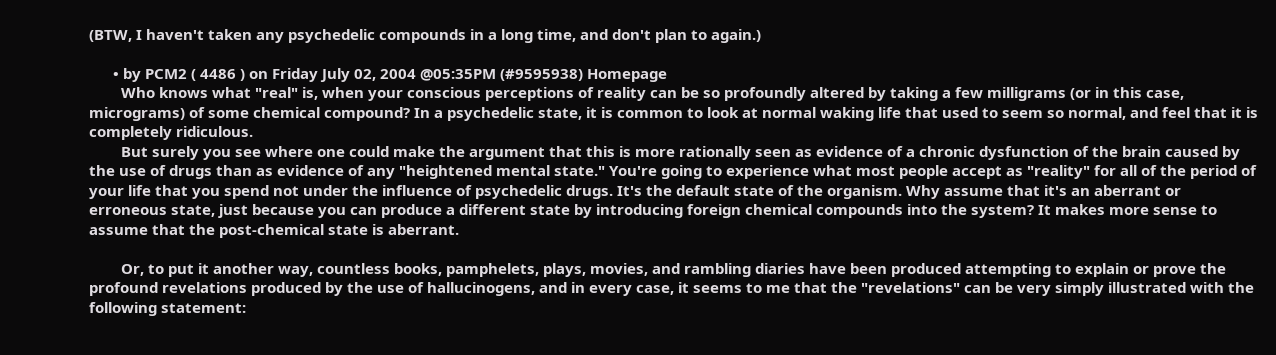(BTW, I haven't taken any psychedelic compounds in a long time, and don't plan to again.)

      • by PCM2 ( 4486 ) on Friday July 02, 2004 @05:35PM (#9595938) Homepage
        Who knows what "real" is, when your conscious perceptions of reality can be so profoundly altered by taking a few milligrams (or in this case, micrograms) of some chemical compound? In a psychedelic state, it is common to look at normal waking life that used to seem so normal, and feel that it is completely ridiculous.
        But surely you see where one could make the argument that this is more rationally seen as evidence of a chronic dysfunction of the brain caused by the use of drugs than as evidence of any "heightened mental state." You're going to experience what most people accept as "reality" for all of the period of your life that you spend not under the influence of psychedelic drugs. It's the default state of the organism. Why assume that it's an aberrant or erroneous state, just because you can produce a different state by introducing foreign chemical compounds into the system? It makes more sense to assume that the post-chemical state is aberrant.

        Or, to put it another way, countless books, pamphelets, plays, movies, and rambling diaries have been produced attempting to explain or prove the profound revelations produced by the use of hallucinogens, and in every case, it seems to me that the "revelations" can be very simply illustrated with the following statement: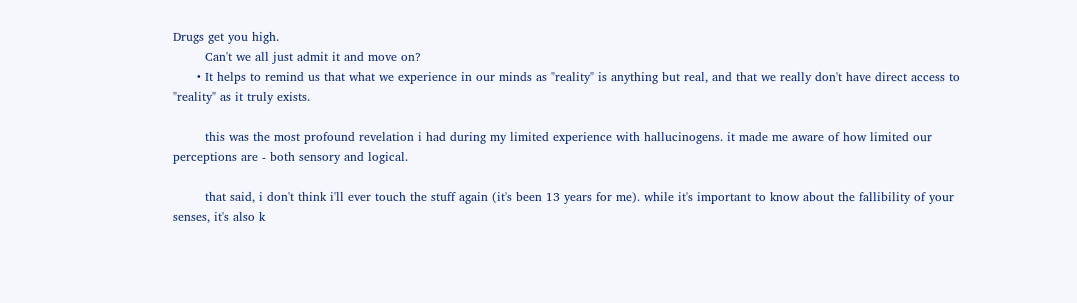Drugs get you high.
        Can't we all just admit it and move on?
      • It helps to remind us that what we experience in our minds as "reality" is anything but real, and that we really don't have direct access to "reality" as it truly exists.

        this was the most profound revelation i had during my limited experience with hallucinogens. it made me aware of how limited our perceptions are - both sensory and logical.

        that said, i don't think i'll ever touch the stuff again (it's been 13 years for me). while it's important to know about the fallibility of your senses, it's also k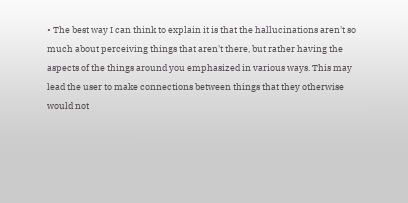• The best way I can think to explain it is that the hallucinations aren't so much about perceiving things that aren't there, but rather having the aspects of the things around you emphasized in various ways. This may lead the user to make connections between things that they otherwise would not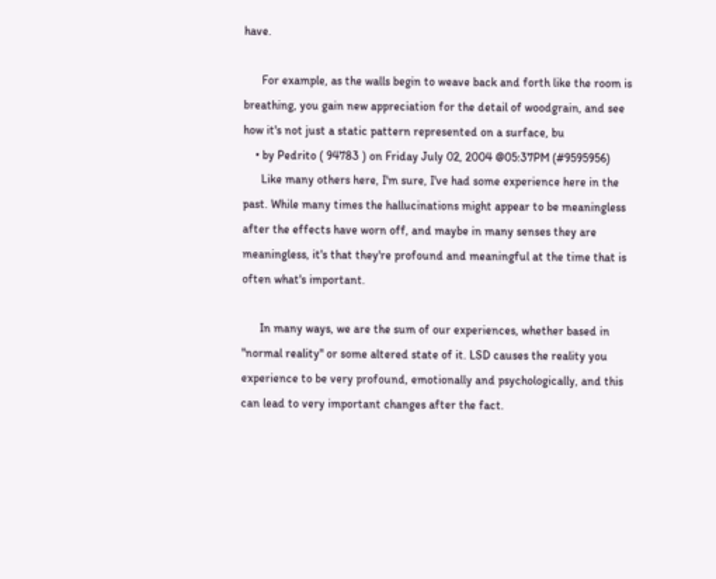have.

      For example, as the walls begin to weave back and forth like the room is breathing, you gain new appreciation for the detail of woodgrain, and see how it's not just a static pattern represented on a surface, bu
    • by Pedrito ( 94783 ) on Friday July 02, 2004 @05:37PM (#9595956)
      Like many others here, I'm sure, I've had some experience here in the past. While many times the hallucinations might appear to be meaningless after the effects have worn off, and maybe in many senses they are meaningless, it's that they're profound and meaningful at the time that is often what's important.

      In many ways, we are the sum of our experiences, whether based in "normal reality" or some altered state of it. LSD causes the reality you experience to be very profound, emotionally and psychologically, and this can lead to very important changes after the fact.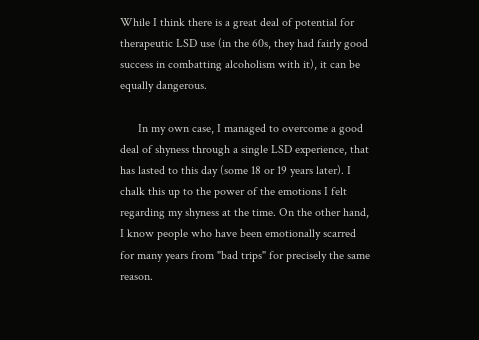While I think there is a great deal of potential for therapeutic LSD use (in the 60s, they had fairly good success in combatting alcoholism with it), it can be equally dangerous.

      In my own case, I managed to overcome a good deal of shyness through a single LSD experience, that has lasted to this day (some 18 or 19 years later). I chalk this up to the power of the emotions I felt regarding my shyness at the time. On the other hand, I know people who have been emotionally scarred for many years from "bad trips" for precisely the same reason.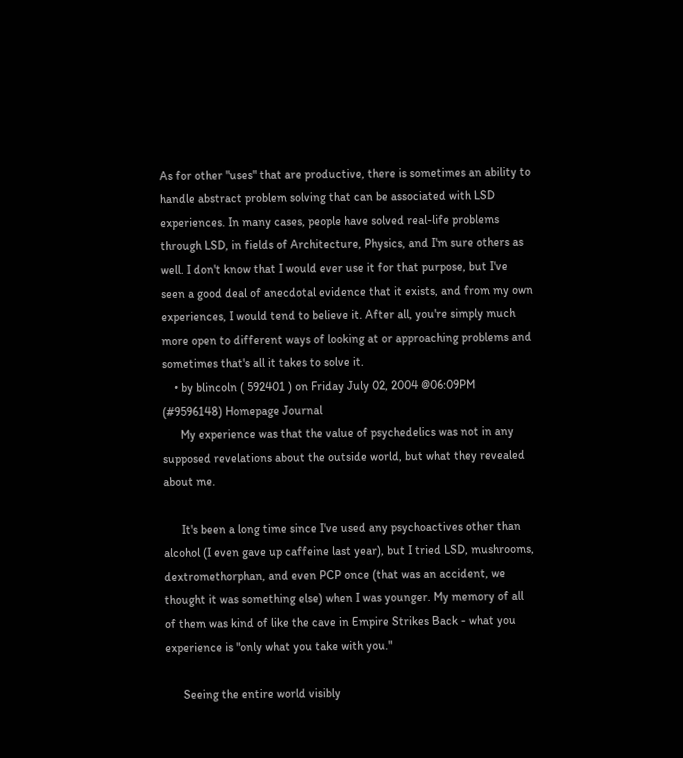As for other "uses" that are productive, there is sometimes an ability to handle abstract problem solving that can be associated with LSD experiences. In many cases, people have solved real-life problems through LSD, in fields of Architecture, Physics, and I'm sure others as well. I don't know that I would ever use it for that purpose, but I've seen a good deal of anecdotal evidence that it exists, and from my own experiences, I would tend to believe it. After all, you're simply much more open to different ways of looking at or approaching problems and sometimes that's all it takes to solve it.
    • by blincoln ( 592401 ) on Friday July 02, 2004 @06:09PM (#9596148) Homepage Journal
      My experience was that the value of psychedelics was not in any supposed revelations about the outside world, but what they revealed about me.

      It's been a long time since I've used any psychoactives other than alcohol (I even gave up caffeine last year), but I tried LSD, mushrooms, dextromethorphan, and even PCP once (that was an accident, we thought it was something else) when I was younger. My memory of all of them was kind of like the cave in Empire Strikes Back - what you experience is "only what you take with you."

      Seeing the entire world visibly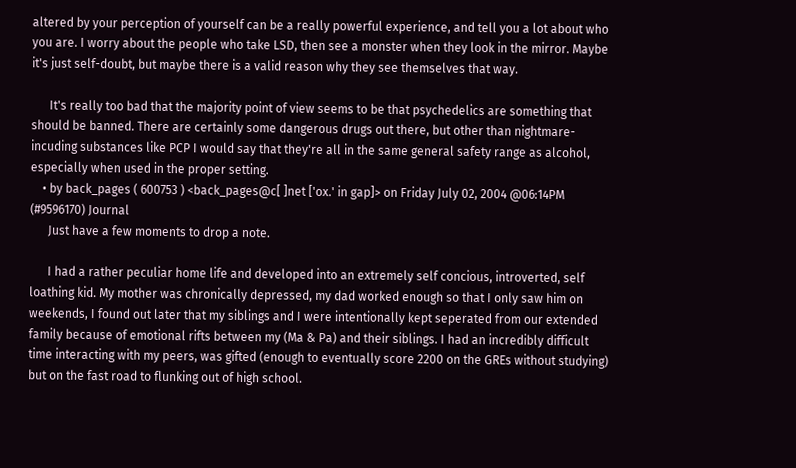altered by your perception of yourself can be a really powerful experience, and tell you a lot about who you are. I worry about the people who take LSD, then see a monster when they look in the mirror. Maybe it's just self-doubt, but maybe there is a valid reason why they see themselves that way.

      It's really too bad that the majority point of view seems to be that psychedelics are something that should be banned. There are certainly some dangerous drugs out there, but other than nightmare-incuding substances like PCP I would say that they're all in the same general safety range as alcohol, especially when used in the proper setting.
    • by back_pages ( 600753 ) <back_pages@c[ ]net ['ox.' in gap]> on Friday July 02, 2004 @06:14PM (#9596170) Journal
      Just have a few moments to drop a note.

      I had a rather peculiar home life and developed into an extremely self concious, introverted, self loathing kid. My mother was chronically depressed, my dad worked enough so that I only saw him on weekends, I found out later that my siblings and I were intentionally kept seperated from our extended family because of emotional rifts between my (Ma & Pa) and their siblings. I had an incredibly difficult time interacting with my peers, was gifted (enough to eventually score 2200 on the GREs without studying) but on the fast road to flunking out of high school.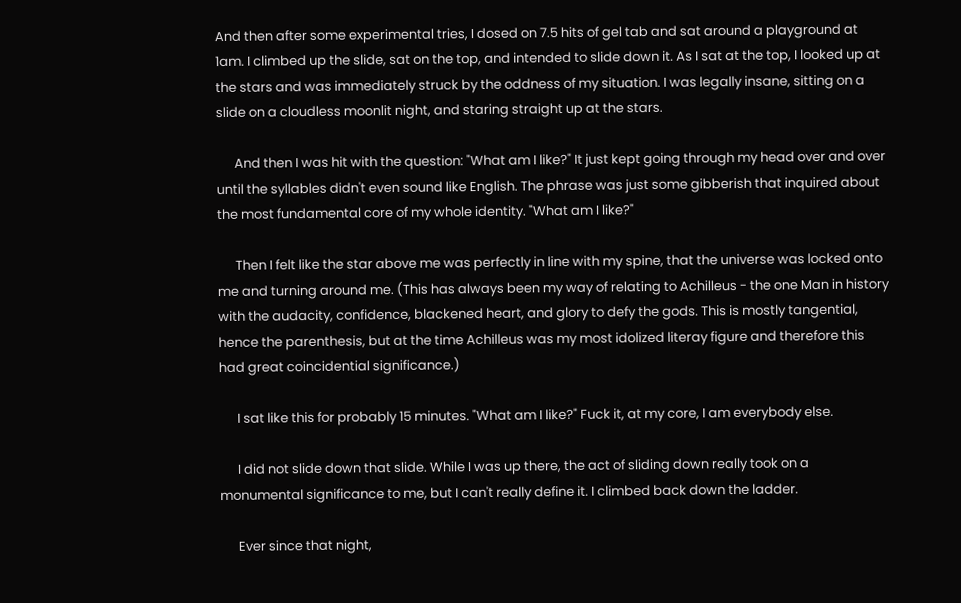And then after some experimental tries, I dosed on 7.5 hits of gel tab and sat around a playground at 1am. I climbed up the slide, sat on the top, and intended to slide down it. As I sat at the top, I looked up at the stars and was immediately struck by the oddness of my situation. I was legally insane, sitting on a slide on a cloudless moonlit night, and staring straight up at the stars.

      And then I was hit with the question: "What am I like?" It just kept going through my head over and over until the syllables didn't even sound like English. The phrase was just some gibberish that inquired about the most fundamental core of my whole identity. "What am I like?"

      Then I felt like the star above me was perfectly in line with my spine, that the universe was locked onto me and turning around me. (This has always been my way of relating to Achilleus - the one Man in history with the audacity, confidence, blackened heart, and glory to defy the gods. This is mostly tangential, hence the parenthesis, but at the time Achilleus was my most idolized literay figure and therefore this had great coincidential significance.)

      I sat like this for probably 15 minutes. "What am I like?" Fuck it, at my core, I am everybody else.

      I did not slide down that slide. While I was up there, the act of sliding down really took on a monumental significance to me, but I can't really define it. I climbed back down the ladder.

      Ever since that night,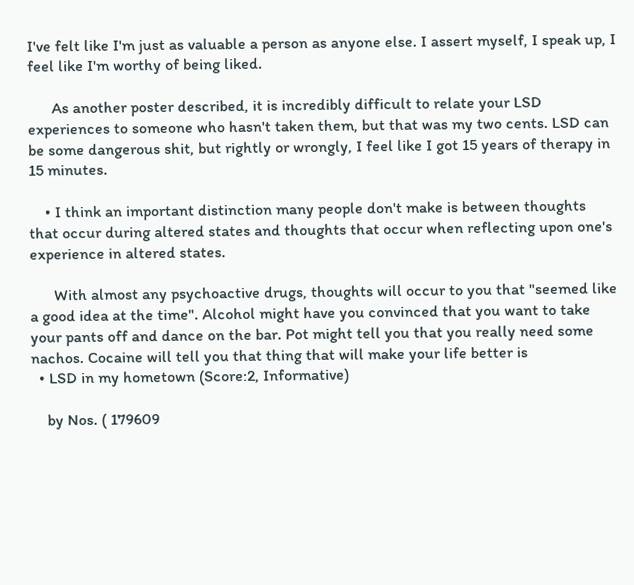I've felt like I'm just as valuable a person as anyone else. I assert myself, I speak up, I feel like I'm worthy of being liked.

      As another poster described, it is incredibly difficult to relate your LSD experiences to someone who hasn't taken them, but that was my two cents. LSD can be some dangerous shit, but rightly or wrongly, I feel like I got 15 years of therapy in 15 minutes.

    • I think an important distinction many people don't make is between thoughts that occur during altered states and thoughts that occur when reflecting upon one's experience in altered states.

      With almost any psychoactive drugs, thoughts will occur to you that "seemed like a good idea at the time". Alcohol might have you convinced that you want to take your pants off and dance on the bar. Pot might tell you that you really need some nachos. Cocaine will tell you that thing that will make your life better is
  • LSD in my hometown (Score:2, Informative)

    by Nos. ( 179609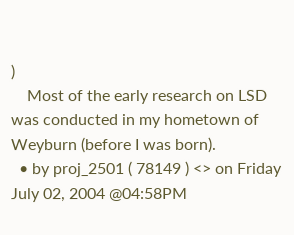)
    Most of the early research on LSD was conducted in my hometown of Weyburn (before I was born).
  • by proj_2501 ( 78149 ) <> on Friday July 02, 2004 @04:58PM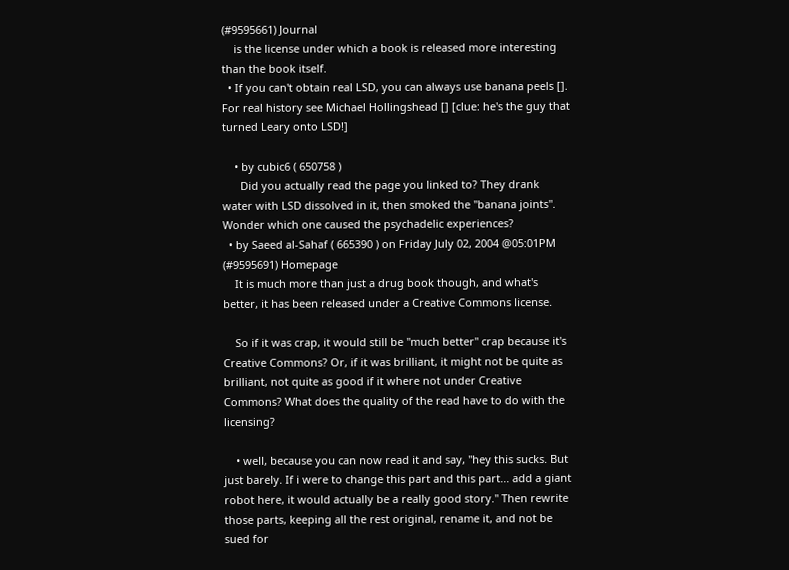(#9595661) Journal
    is the license under which a book is released more interesting than the book itself.
  • If you can't obtain real LSD, you can always use banana peels []. For real history see Michael Hollingshead [] [clue: he's the guy that turned Leary onto LSD!]

    • by cubic6 ( 650758 )
      Did you actually read the page you linked to? They drank water with LSD dissolved in it, then smoked the "banana joints". Wonder which one caused the psychadelic experiences?
  • by Saeed al-Sahaf ( 665390 ) on Friday July 02, 2004 @05:01PM (#9595691) Homepage
    It is much more than just a drug book though, and what's better, it has been released under a Creative Commons license.

    So if it was crap, it would still be "much better" crap because it's Creative Commons? Or, if it was brilliant, it might not be quite as brilliant, not quite as good if it where not under Creative Commons? What does the quality of the read have to do with the licensing?

    • well, because you can now read it and say, "hey this sucks. But just barely. If i were to change this part and this part... add a giant robot here, it would actually be a really good story." Then rewrite those parts, keeping all the rest original, rename it, and not be sued for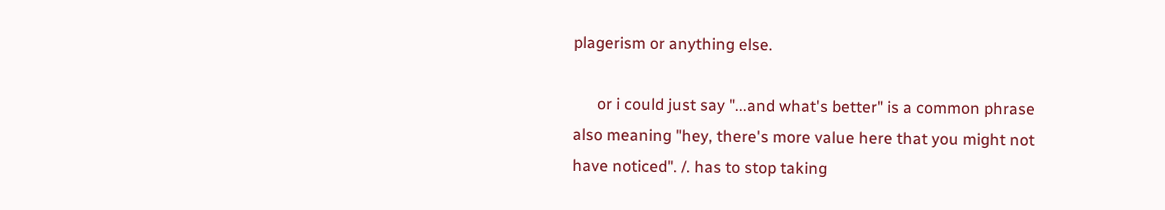plagerism or anything else.

      or i could just say "...and what's better" is a common phrase also meaning "hey, there's more value here that you might not have noticed". /. has to stop taking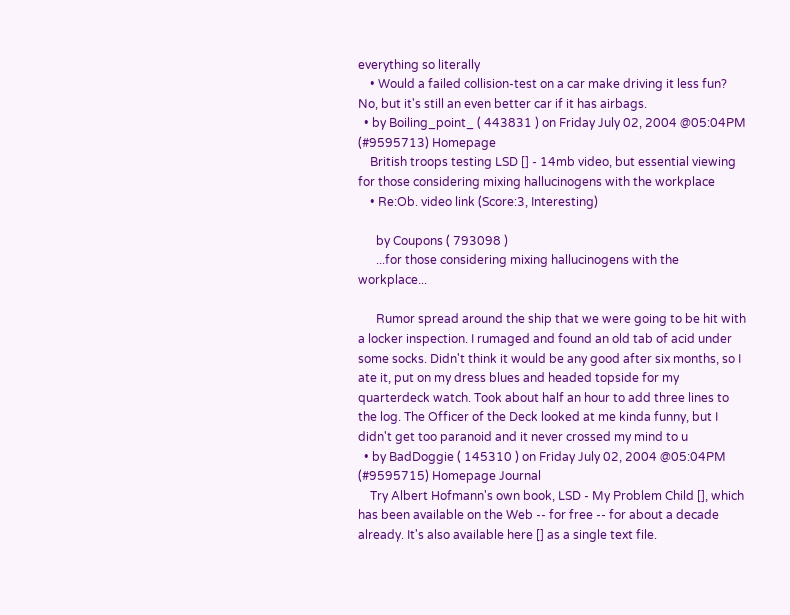everything so literally
    • Would a failed collision-test on a car make driving it less fun? No, but it's still an even better car if it has airbags.
  • by Boiling_point_ ( 443831 ) on Friday July 02, 2004 @05:04PM (#9595713) Homepage
    British troops testing LSD [] - 14mb video, but essential viewing for those considering mixing hallucinogens with the workplace
    • Re:Ob. video link (Score:3, Interesting)

      by Coupons ( 793098 )
      ...for those considering mixing hallucinogens with the workplace...

      Rumor spread around the ship that we were going to be hit with a locker inspection. I rumaged and found an old tab of acid under some socks. Didn't think it would be any good after six months, so I ate it, put on my dress blues and headed topside for my quarterdeck watch. Took about half an hour to add three lines to the log. The Officer of the Deck looked at me kinda funny, but I didn't get too paranoid and it never crossed my mind to u
  • by BadDoggie ( 145310 ) on Friday July 02, 2004 @05:04PM (#9595715) Homepage Journal
    Try Albert Hofmann's own book, LSD - My Problem Child [], which has been available on the Web -- for free -- for about a decade already. It's also available here [] as a single text file.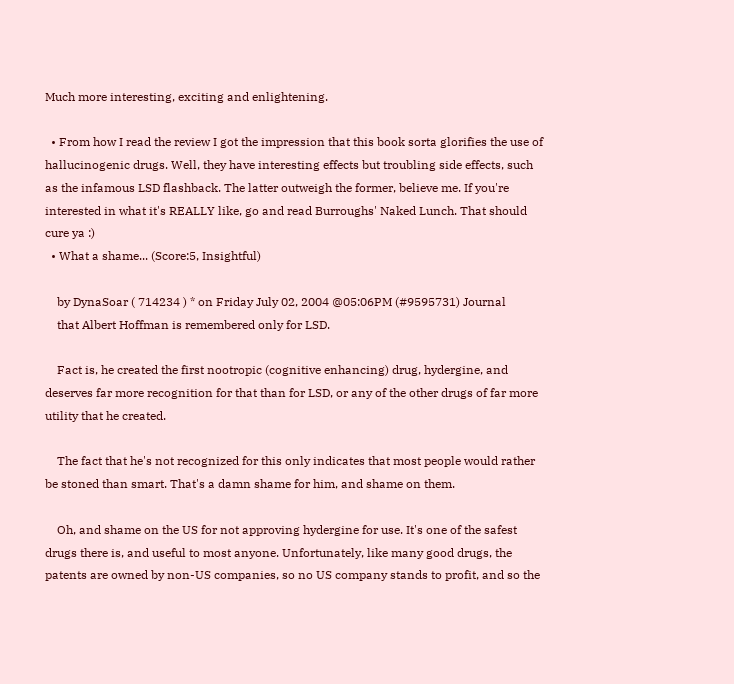Much more interesting, exciting and enlightening.

  • From how I read the review I got the impression that this book sorta glorifies the use of hallucinogenic drugs. Well, they have interesting effects but troubling side effects, such as the infamous LSD flashback. The latter outweigh the former, believe me. If you're interested in what it's REALLY like, go and read Burroughs' Naked Lunch. That should cure ya :)
  • What a shame... (Score:5, Insightful)

    by DynaSoar ( 714234 ) * on Friday July 02, 2004 @05:06PM (#9595731) Journal
    that Albert Hoffman is remembered only for LSD.

    Fact is, he created the first nootropic (cognitive enhancing) drug, hydergine, and deserves far more recognition for that than for LSD, or any of the other drugs of far more utility that he created.

    The fact that he's not recognized for this only indicates that most people would rather be stoned than smart. That's a damn shame for him, and shame on them.

    Oh, and shame on the US for not approving hydergine for use. It's one of the safest drugs there is, and useful to most anyone. Unfortunately, like many good drugs, the patents are owned by non-US companies, so no US company stands to profit, and so the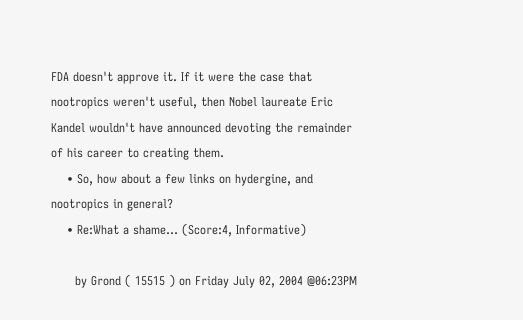FDA doesn't approve it. If it were the case that nootropics weren't useful, then Nobel laureate Eric Kandel wouldn't have announced devoting the remainder of his career to creating them.
    • So, how about a few links on hydergine, and nootropics in general?
    • Re:What a shame... (Score:4, Informative)

      by Grond ( 15515 ) on Friday July 02, 2004 @06:23PM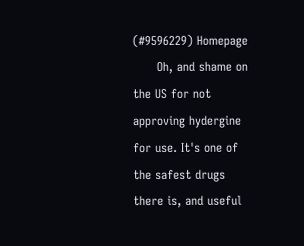(#9596229) Homepage
      Oh, and shame on the US for not approving hydergine for use. It's one of the safest drugs there is, and useful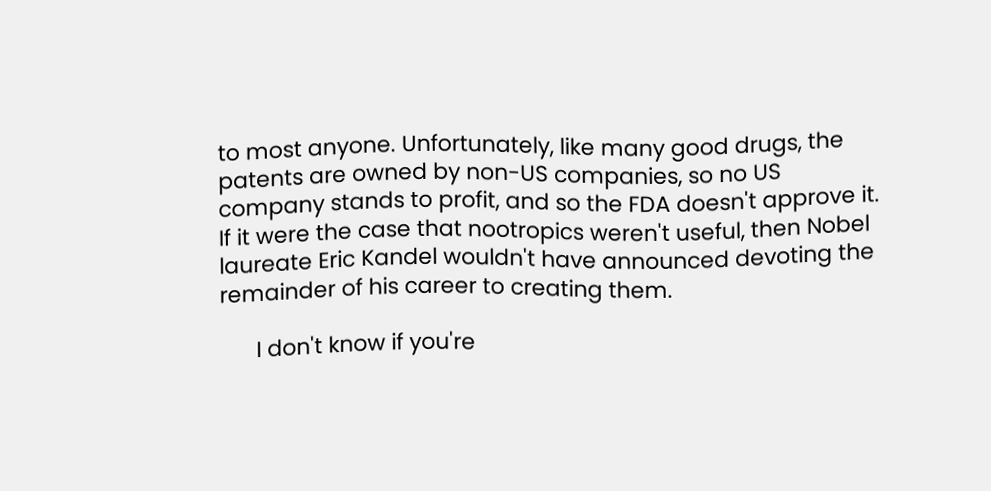to most anyone. Unfortunately, like many good drugs, the patents are owned by non-US companies, so no US company stands to profit, and so the FDA doesn't approve it. If it were the case that nootropics weren't useful, then Nobel laureate Eric Kandel wouldn't have announced devoting the remainder of his career to creating them.

      I don't know if you're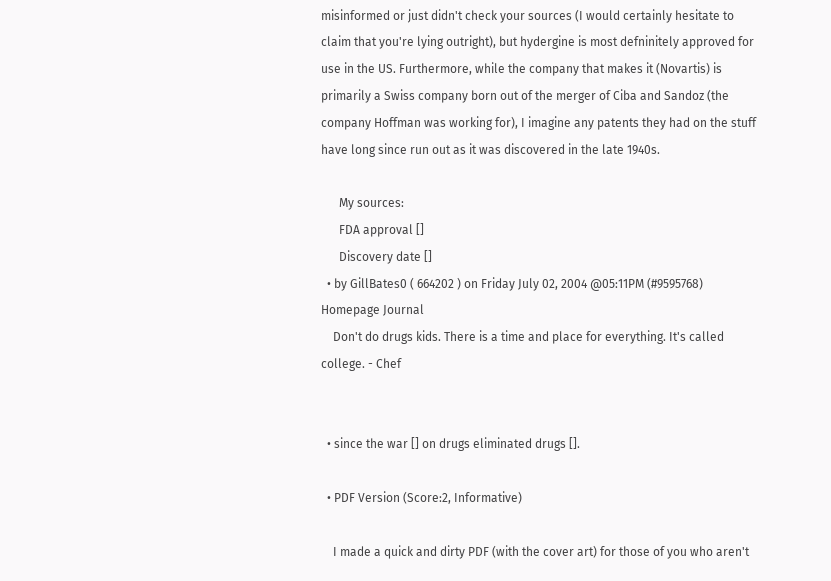misinformed or just didn't check your sources (I would certainly hesitate to claim that you're lying outright), but hydergine is most defninitely approved for use in the US. Furthermore, while the company that makes it (Novartis) is primarily a Swiss company born out of the merger of Ciba and Sandoz (the company Hoffman was working for), I imagine any patents they had on the stuff have long since run out as it was discovered in the late 1940s.

      My sources:
      FDA approval []
      Discovery date []
  • by GillBates0 ( 664202 ) on Friday July 02, 2004 @05:11PM (#9595768) Homepage Journal
    Don't do drugs kids. There is a time and place for everything. It's called college. - Chef


  • since the war [] on drugs eliminated drugs [].

  • PDF Version (Score:2, Informative)

    I made a quick and dirty PDF (with the cover art) for those of you who aren't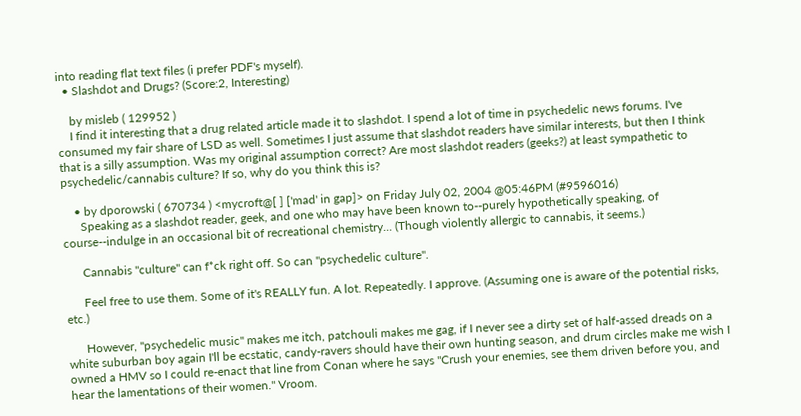into reading flat text files (i prefer PDF's myself).
  • Slashdot and Drugs? (Score:2, Interesting)

    by misleb ( 129952 )
    I find it interesting that a drug related article made it to slashdot. I spend a lot of time in psychedelic news forums. I've consumed my fair share of LSD as well. Sometimes I just assume that slashdot readers have similar interests, but then I think that is a silly assumption. Was my original assumption correct? Are most slashdot readers (geeks?) at least sympathetic to psychedelic/cannabis culture? If so, why do you think this is?

    • by dporowski ( 670734 ) <mycroft@[ ] ['mad' in gap]> on Friday July 02, 2004 @05:46PM (#9596016)
      Speaking as a slashdot reader, geek, and one who may have been known to--purely hypothetically speaking, of course--indulge in an occasional bit of recreational chemistry... (Though violently allergic to cannabis, it seems.)

      Cannabis "culture" can f*ck right off. So can "psychedelic culture".

      Feel free to use them. Some of it's REALLY fun. A lot. Repeatedly. I approve. (Assuming one is aware of the potential risks, etc.)

      However, "psychedelic music" makes me itch, patchouli makes me gag, if I never see a dirty set of half-assed dreads on a white suburban boy again I'll be ecstatic, candy-ravers should have their own hunting season, and drum circles make me wish I owned a HMV so I could re-enact that line from Conan where he says "Crush your enemies, see them driven before you, and hear the lamentations of their women." Vroom.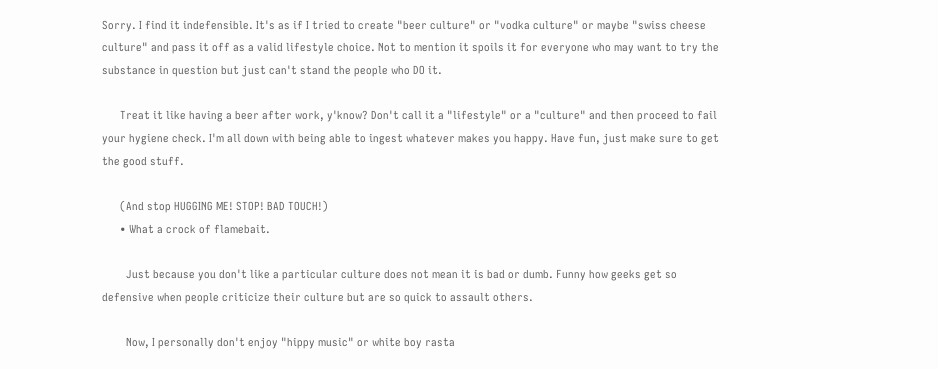Sorry. I find it indefensible. It's as if I tried to create "beer culture" or "vodka culture" or maybe "swiss cheese culture" and pass it off as a valid lifestyle choice. Not to mention it spoils it for everyone who may want to try the substance in question but just can't stand the people who DO it.

      Treat it like having a beer after work, y'know? Don't call it a "lifestyle" or a "culture" and then proceed to fail your hygiene check. I'm all down with being able to ingest whatever makes you happy. Have fun, just make sure to get the good stuff.

      (And stop HUGGING ME! STOP! BAD TOUCH!)
      • What a crock of flamebait.

        Just because you don't like a particular culture does not mean it is bad or dumb. Funny how geeks get so defensive when people criticize their culture but are so quick to assault others.

        Now, I personally don't enjoy "hippy music" or white boy rasta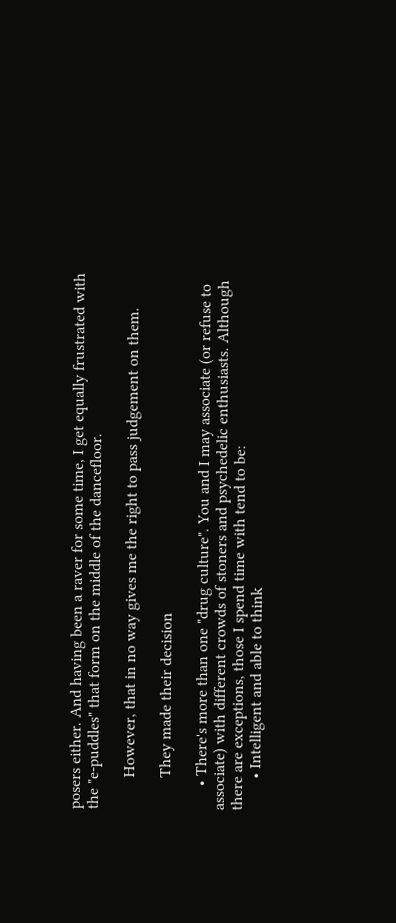posers either. And having been a raver for some time, I get equally frustrated with the "e-puddles" that form on the middle of the dancefloor.

        However, that in no way gives me the right to pass judgement on them.

        They made their decision

      • There's more than one "drug culture". You and I may associate (or refuse to associate) with different crowds of stoners and psychedelic enthusiasts. Although there are exceptions, those I spend time with tend to be:
        • Intelligent and able to think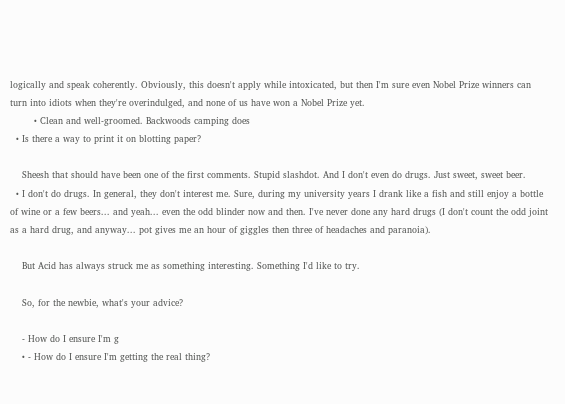logically and speak coherently. Obviously, this doesn't apply while intoxicated, but then I'm sure even Nobel Prize winners can turn into idiots when they're overindulged, and none of us have won a Nobel Prize yet.
        • Clean and well-groomed. Backwoods camping does
  • Is there a way to print it on blotting paper?

    Sheesh that should have been one of the first comments. Stupid slashdot. And I don't even do drugs. Just sweet, sweet beer.
  • I don't do drugs. In general, they don't interest me. Sure, during my university years I drank like a fish and still enjoy a bottle of wine or a few beers... and yeah... even the odd blinder now and then. I've never done any hard drugs (I don't count the odd joint as a hard drug, and anyway... pot gives me an hour of giggles then three of headaches and paranoia).

    But Acid has always struck me as something interesting. Something I'd like to try.

    So, for the newbie, what's your advice?

    - How do I ensure I'm g
    • - How do I ensure I'm getting the real thing?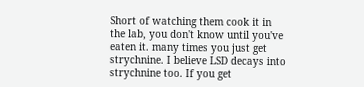Short of watching them cook it in the lab, you don't know until you've eaten it. many times you just get strychnine. I believe LSD decays into strychnine too. If you get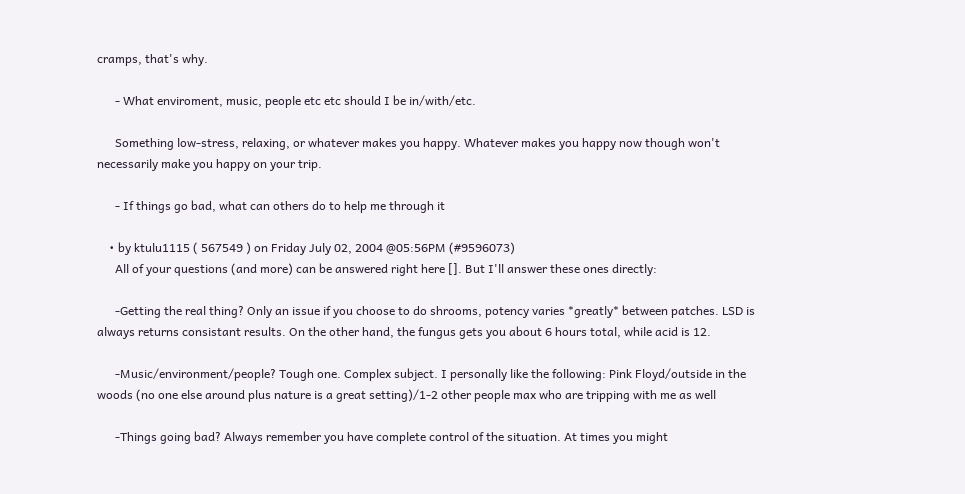cramps, that's why.

      - What enviroment, music, people etc etc should I be in/with/etc.

      Something low-stress, relaxing, or whatever makes you happy. Whatever makes you happy now though won't necessarily make you happy on your trip.

      - If things go bad, what can others do to help me through it

    • by ktulu1115 ( 567549 ) on Friday July 02, 2004 @05:56PM (#9596073)
      All of your questions (and more) can be answered right here []. But I'll answer these ones directly:

      -Getting the real thing? Only an issue if you choose to do shrooms, potency varies *greatly* between patches. LSD is always returns consistant results. On the other hand, the fungus gets you about 6 hours total, while acid is 12.

      -Music/environment/people? Tough one. Complex subject. I personally like the following: Pink Floyd/outside in the woods (no one else around plus nature is a great setting)/1-2 other people max who are tripping with me as well

      -Things going bad? Always remember you have complete control of the situation. At times you might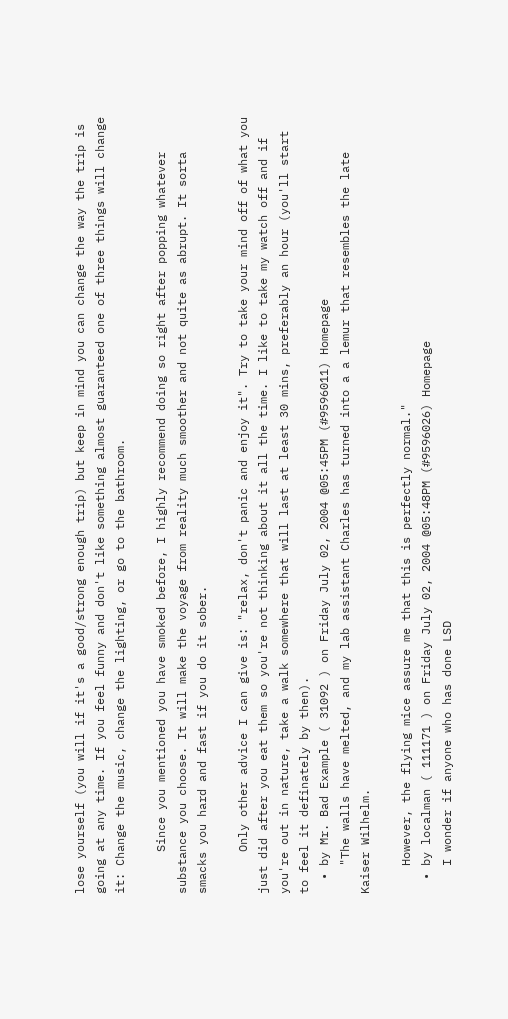lose yourself (you will if it's a good/strong enough trip) but keep in mind you can change the way the trip is going at any time. If you feel funny and don't like something almost guaranteed one of three things will change it: Change the music, change the lighting, or go to the bathroom.

      Since you mentioned you have smoked before, I highly recommend doing so right after popping whatever substance you choose. It will make the voyage from reality much smoother and not quite as abrupt. It sorta smacks you hard and fast if you do it sober.

      Only other advice I can give is: "relax, don't panic and enjoy it". Try to take your mind off of what you just did after you eat them so you're not thinking about it all the time. I like to take my watch off and if you're out in nature, take a walk somewhere that will last at least 30 mins, preferably an hour (you'll start to feel it definately by then).
  • by Mr. Bad Example ( 31092 ) on Friday July 02, 2004 @05:45PM (#9596011) Homepage
    "The walls have melted, and my lab assistant Charles has turned into a a lemur that resembles the late Kaiser Wilhelm.

    However, the flying mice assure me that this is perfectly normal."
  • by localman ( 111171 ) on Friday July 02, 2004 @05:48PM (#9596026) Homepage
    I wonder if anyone who has done LSD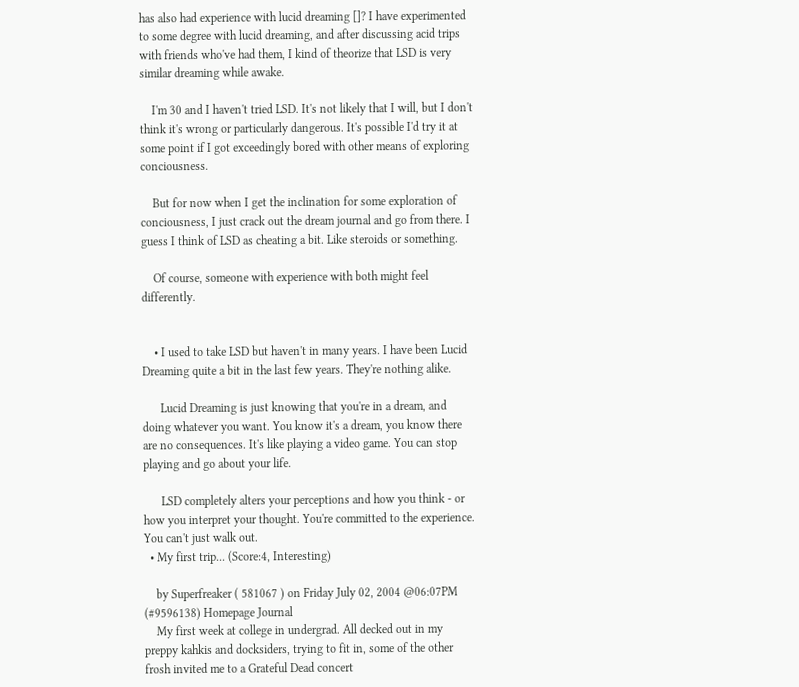has also had experience with lucid dreaming []? I have experimented to some degree with lucid dreaming, and after discussing acid trips with friends who've had them, I kind of theorize that LSD is very similar dreaming while awake.

    I'm 30 and I haven't tried LSD. It's not likely that I will, but I don't think it's wrong or particularly dangerous. It's possible I'd try it at some point if I got exceedingly bored with other means of exploring conciousness.

    But for now when I get the inclination for some exploration of conciousness, I just crack out the dream journal and go from there. I guess I think of LSD as cheating a bit. Like steroids or something.

    Of course, someone with experience with both might feel differently.


    • I used to take LSD but haven't in many years. I have been Lucid Dreaming quite a bit in the last few years. They're nothing alike.

      Lucid Dreaming is just knowing that you're in a dream, and doing whatever you want. You know it's a dream, you know there are no consequences. It's like playing a video game. You can stop playing and go about your life.

      LSD completely alters your perceptions and how you think - or how you interpret your thought. You're committed to the experience. You can't just walk out.
  • My first trip... (Score:4, Interesting)

    by Superfreaker ( 581067 ) on Friday July 02, 2004 @06:07PM (#9596138) Homepage Journal
    My first week at college in undergrad. All decked out in my preppy kahkis and docksiders, trying to fit in, some of the other frosh invited me to a Grateful Dead concert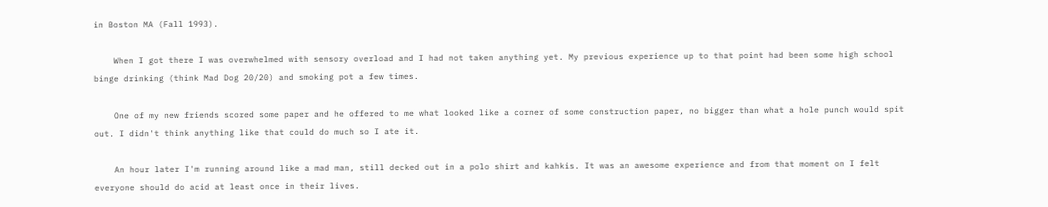in Boston MA (Fall 1993).

    When I got there I was overwhelmed with sensory overload and I had not taken anything yet. My previous experience up to that point had been some high school binge drinking (think Mad Dog 20/20) and smoking pot a few times.

    One of my new friends scored some paper and he offered to me what looked like a corner of some construction paper, no bigger than what a hole punch would spit out. I didn't think anything like that could do much so I ate it.

    An hour later I'm running around like a mad man, still decked out in a polo shirt and kahkis. It was an awesome experience and from that moment on I felt everyone should do acid at least once in their lives.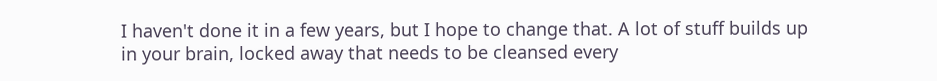I haven't done it in a few years, but I hope to change that. A lot of stuff builds up in your brain, locked away that needs to be cleansed every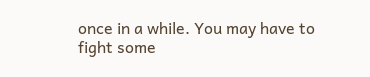once in a while. You may have to fight some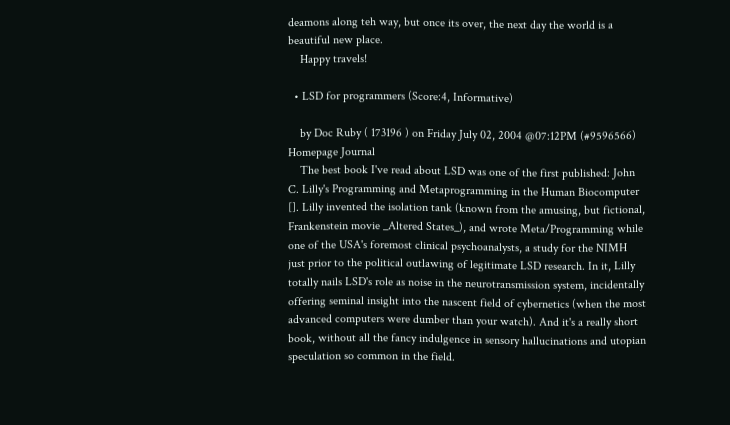deamons along teh way, but once its over, the next day the world is a beautiful new place.
    Happy travels!

  • LSD for programmers (Score:4, Informative)

    by Doc Ruby ( 173196 ) on Friday July 02, 2004 @07:12PM (#9596566) Homepage Journal
    The best book I've read about LSD was one of the first published: John C. Lilly's Programming and Metaprogramming in the Human Biocomputer []. Lilly invented the isolation tank (known from the amusing, but fictional, Frankenstein movie _Altered States_), and wrote Meta/Programming while one of the USA's foremost clinical psychoanalysts, a study for the NIMH just prior to the political outlawing of legitimate LSD research. In it, Lilly totally nails LSD's role as noise in the neurotransmission system, incidentally offering seminal insight into the nascent field of cybernetics (when the most advanced computers were dumber than your watch). And it's a really short book, without all the fancy indulgence in sensory hallucinations and utopian speculation so common in the field.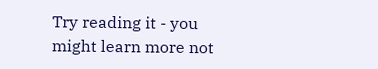Try reading it - you might learn more not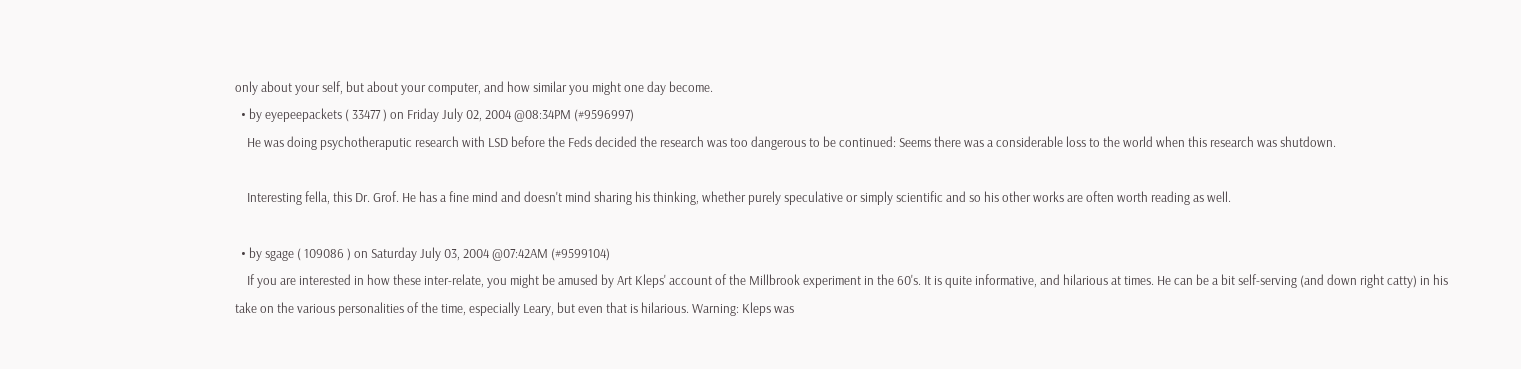only about your self, but about your computer, and how similar you might one day become.
  • by eyepeepackets ( 33477 ) on Friday July 02, 2004 @08:34PM (#9596997)
    He was doing psychotheraputic research with LSD before the Feds decided the research was too dangerous to be continued: Seems there was a considerable loss to the world when this research was shutdown.

    Interesting fella, this Dr. Grof. He has a fine mind and doesn't mind sharing his thinking, whether purely speculative or simply scientific and so his other works are often worth reading as well.

  • by sgage ( 109086 ) on Saturday July 03, 2004 @07:42AM (#9599104)
    If you are interested in how these inter-relate, you might be amused by Art Kleps' account of the Millbrook experiment in the 60's. It is quite informative, and hilarious at times. He can be a bit self-serving (and down right catty) in his take on the various personalities of the time, especially Leary, but even that is hilarious. Warning: Kleps was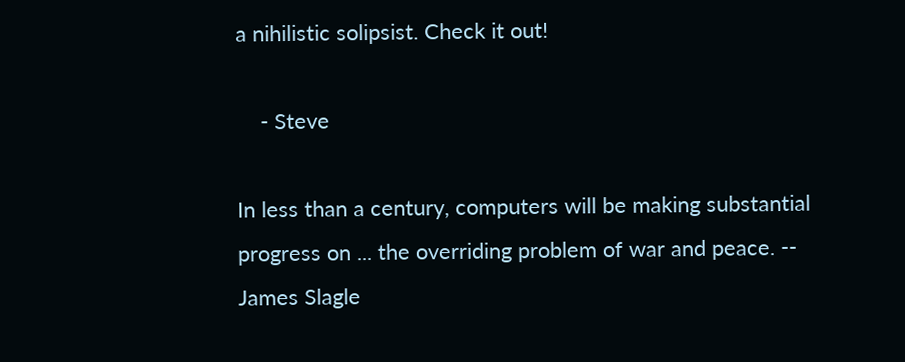a nihilistic solipsist. Check it out!

    - Steve

In less than a century, computers will be making substantial progress on ... the overriding problem of war and peace. -- James Slagle